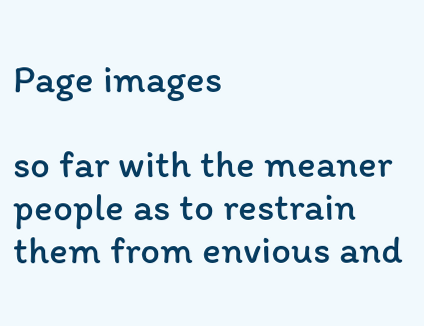Page images

so far with the meaner people as to restrain them from envious and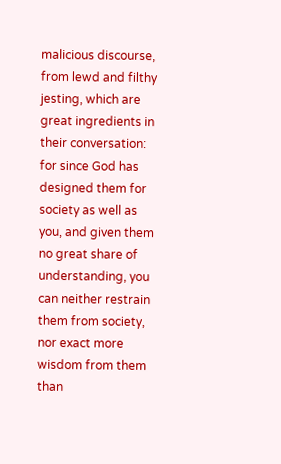malicious discourse, from lewd and filthy jesting, which are great ingredients in their conversation: for since God has designed them for society as well as you, and given them no great share of understanding, you can neither restrain them from society, nor exact more wisdom from them than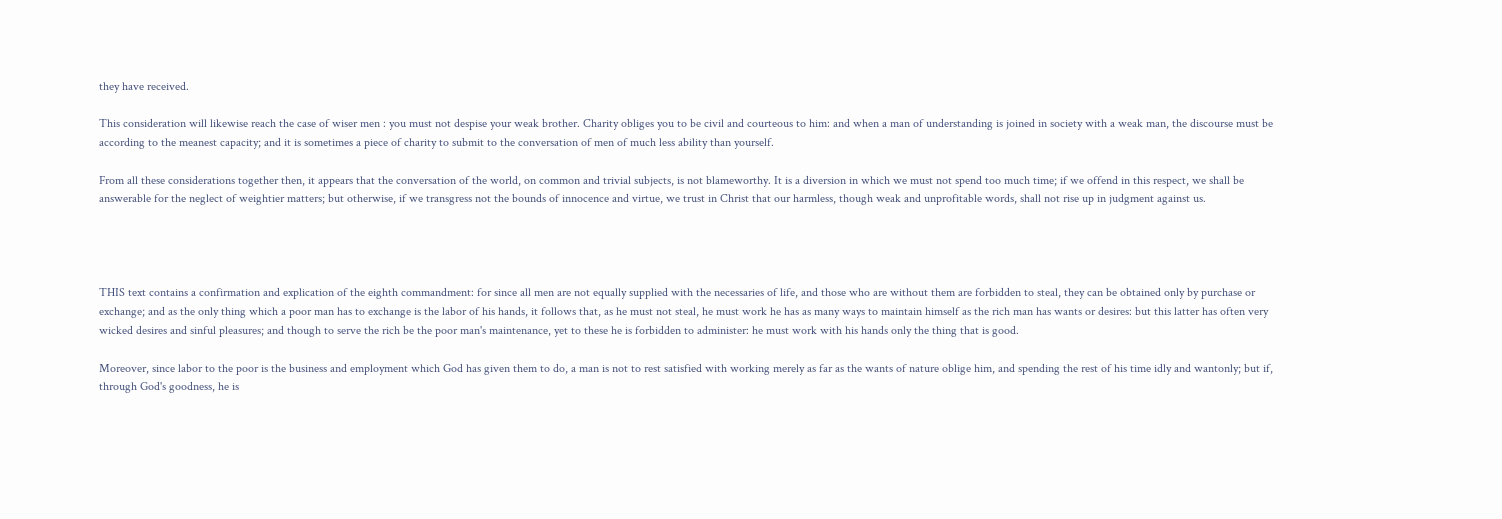they have received.

This consideration will likewise reach the case of wiser men : you must not despise your weak brother. Charity obliges you to be civil and courteous to him: and when a man of understanding is joined in society with a weak man, the discourse must be according to the meanest capacity; and it is sometimes a piece of charity to submit to the conversation of men of much less ability than yourself.

From all these considerations together then, it appears that the conversation of the world, on common and trivial subjects, is not blameworthy. It is a diversion in which we must not spend too much time; if we offend in this respect, we shall be answerable for the neglect of weightier matters; but otherwise, if we transgress not the bounds of innocence and virtue, we trust in Christ that our harmless, though weak and unprofitable words, shall not rise up in judgment against us.




THIS text contains a confirmation and explication of the eighth commandment: for since all men are not equally supplied with the necessaries of life, and those who are without them are forbidden to steal, they can be obtained only by purchase or exchange; and as the only thing which a poor man has to exchange is the labor of his hands, it follows that, as he must not steal, he must work he has as many ways to maintain himself as the rich man has wants or desires: but this latter has often very wicked desires and sinful pleasures; and though to serve the rich be the poor man's maintenance, yet to these he is forbidden to administer: he must work with his hands only the thing that is good.

Moreover, since labor to the poor is the business and employment which God has given them to do, a man is not to rest satisfied with working merely as far as the wants of nature oblige him, and spending the rest of his time idly and wantonly; but if, through God's goodness, he is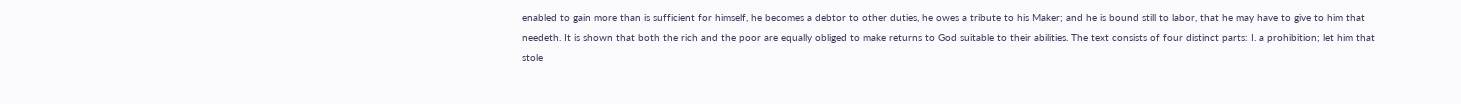enabled to gain more than is sufficient for himself, he becomes a debtor to other duties, he owes a tribute to his Maker; and he is bound still to labor, that he may have to give to him that needeth. It is shown that both the rich and the poor are equally obliged to make returns to God suitable to their abilities. The text consists of four distinct parts: I. a prohibition; let him that stole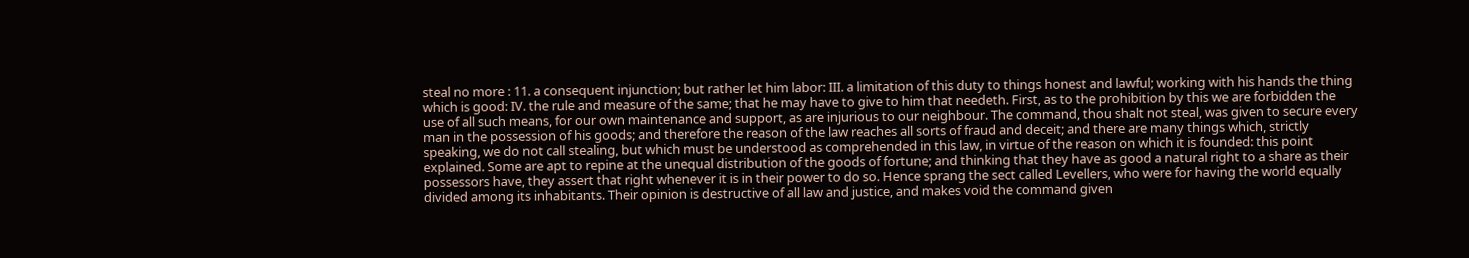steal no more : 11. a consequent injunction; but rather let him labor: III. a limitation of this duty to things honest and lawful; working with his hands the thing which is good: IV. the rule and measure of the same; that he may have to give to him that needeth. First, as to the prohibition by this we are forbidden the use of all such means, for our own maintenance and support, as are injurious to our neighbour. The command, thou shalt not steal, was given to secure every man in the possession of his goods; and therefore the reason of the law reaches all sorts of fraud and deceit; and there are many things which, strictly speaking, we do not call stealing, but which must be understood as comprehended in this law, in virtue of the reason on which it is founded: this point explained. Some are apt to repine at the unequal distribution of the goods of fortune; and thinking that they have as good a natural right to a share as their possessors have, they assert that right whenever it is in their power to do so. Hence sprang the sect called Levellers, who were for having the world equally divided among its inhabitants. Their opinion is destructive of all law and justice, and makes void the command given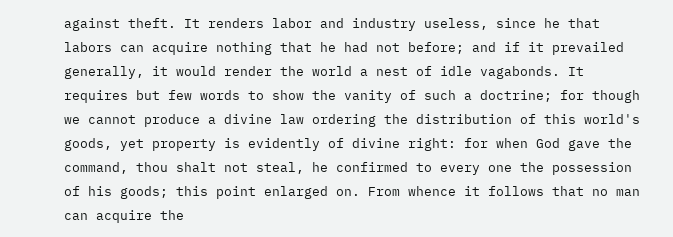against theft. It renders labor and industry useless, since he that labors can acquire nothing that he had not before; and if it prevailed generally, it would render the world a nest of idle vagabonds. It requires but few words to show the vanity of such a doctrine; for though we cannot produce a divine law ordering the distribution of this world's goods, yet property is evidently of divine right: for when God gave the command, thou shalt not steal, he confirmed to every one the possession of his goods; this point enlarged on. From whence it follows that no man can acquire the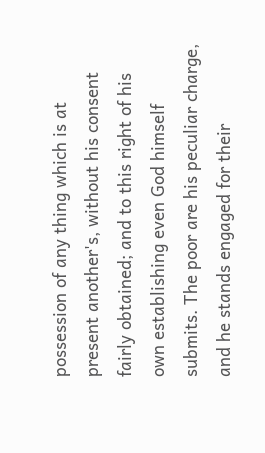possession of any thing which is at present another's, without his consent fairly obtained; and to this right of his own establishing even God himself submits. The poor are his peculiar charge, and he stands engaged for their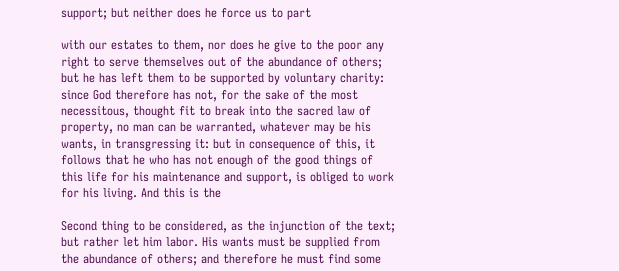support; but neither does he force us to part

with our estates to them, nor does he give to the poor any right to serve themselves out of the abundance of others; but he has left them to be supported by voluntary charity: since God therefore has not, for the sake of the most necessitous, thought fit to break into the sacred law of property, no man can be warranted, whatever may be his wants, in transgressing it: but in consequence of this, it follows that he who has not enough of the good things of this life for his maintenance and support, is obliged to work for his living. And this is the

Second thing to be considered, as the injunction of the text; but rather let him labor. His wants must be supplied from the abundance of others; and therefore he must find some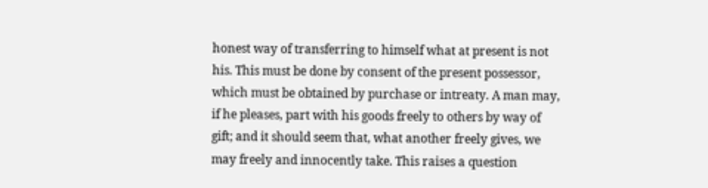honest way of transferring to himself what at present is not his. This must be done by consent of the present possessor, which must be obtained by purchase or intreaty. A man may, if he pleases, part with his goods freely to others by way of gift; and it should seem that, what another freely gives, we may freely and innocently take. This raises a question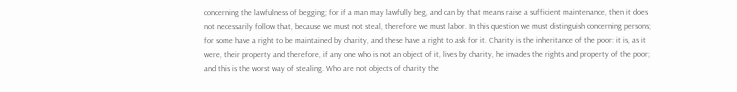concerning the lawfulness of begging; for if a man may lawfully beg, and can by that means raise a sufficient maintenance, then it does not necessarily follow that, because we must not steal, therefore we must labor. In this question we must distinguish concerning persons; for some have a right to be maintained by charity, and these have a right to ask for it. Charity is the inheritance of the poor: it is, as it were, their property and therefore, if any one who is not an object of it, lives by charity, he invades the rights and property of the poor; and this is the worst way of stealing. Who are not objects of charity the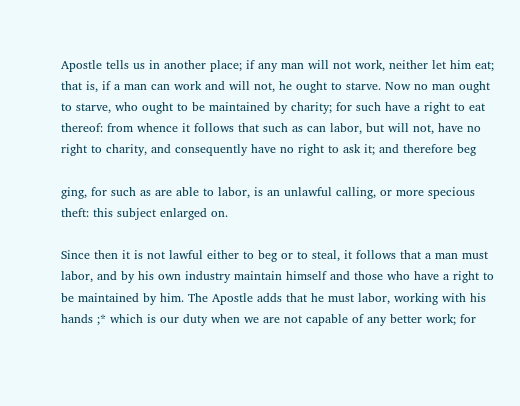Apostle tells us in another place; if any man will not work, neither let him eat; that is, if a man can work and will not, he ought to starve. Now no man ought to starve, who ought to be maintained by charity; for such have a right to eat thereof: from whence it follows that such as can labor, but will not, have no right to charity, and consequently have no right to ask it; and therefore beg

ging, for such as are able to labor, is an unlawful calling, or more specious theft: this subject enlarged on.

Since then it is not lawful either to beg or to steal, it follows that a man must labor, and by his own industry maintain himself and those who have a right to be maintained by him. The Apostle adds that he must labor, working with his hands ;* which is our duty when we are not capable of any better work; for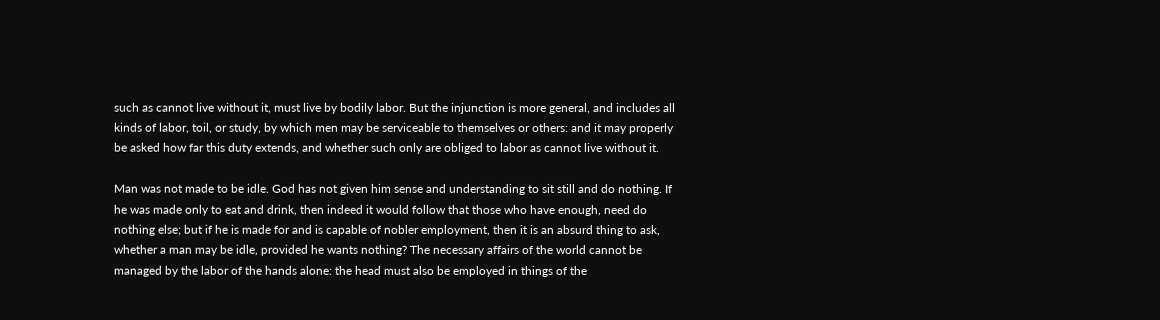such as cannot live without it, must live by bodily labor. But the injunction is more general, and includes all kinds of labor, toil, or study, by which men may be serviceable to themselves or others: and it may properly be asked how far this duty extends, and whether such only are obliged to labor as cannot live without it.

Man was not made to be idle. God has not given him sense and understanding to sit still and do nothing. If he was made only to eat and drink, then indeed it would follow that those who have enough, need do nothing else; but if he is made for and is capable of nobler employment, then it is an absurd thing to ask, whether a man may be idle, provided he wants nothing? The necessary affairs of the world cannot be managed by the labor of the hands alone: the head must also be employed in things of the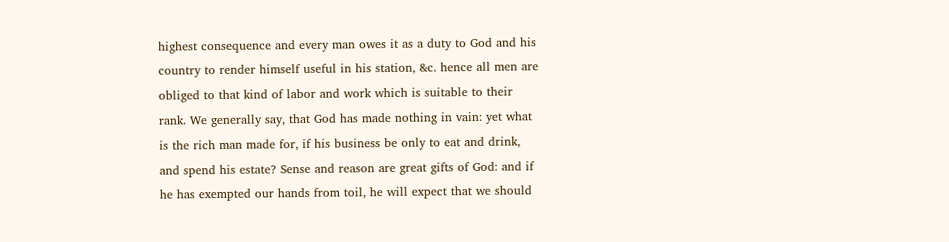highest consequence and every man owes it as a duty to God and his country to render himself useful in his station, &c. hence all men are obliged to that kind of labor and work which is suitable to their rank. We generally say, that God has made nothing in vain: yet what is the rich man made for, if his business be only to eat and drink, and spend his estate? Sense and reason are great gifts of God: and if he has exempted our hands from toil, he will expect that we should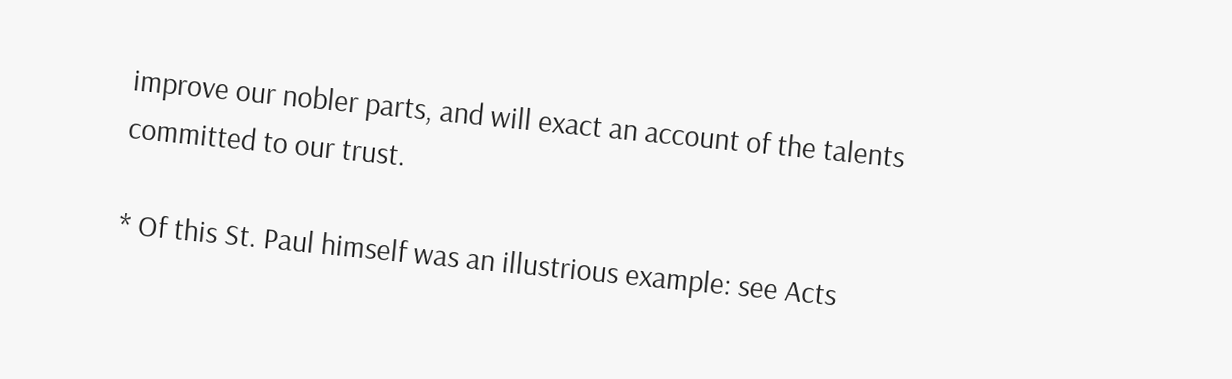improve our nobler parts, and will exact an account of the talents committed to our trust.

* Of this St. Paul himself was an illustrious example: see Acts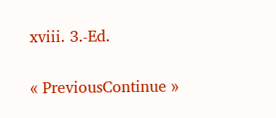xviii. 3.-Ed.

« PreviousContinue »